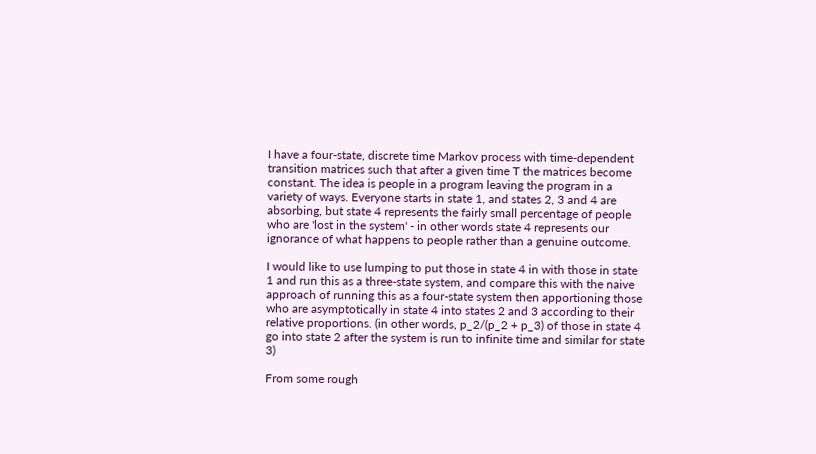I have a four-state, discrete time Markov process with time-dependent transition matrices such that after a given time T the matrices become constant. The idea is people in a program leaving the program in a variety of ways. Everyone starts in state 1, and states 2, 3 and 4 are absorbing, but state 4 represents the fairly small percentage of people who are 'lost in the system' - in other words state 4 represents our ignorance of what happens to people rather than a genuine outcome.

I would like to use lumping to put those in state 4 in with those in state 1 and run this as a three-state system, and compare this with the naive approach of running this as a four-state system then apportioning those who are asymptotically in state 4 into states 2 and 3 according to their relative proportions. (in other words, p_2/(p_2 + p_3) of those in state 4 go into state 2 after the system is run to infinite time and similar for state 3)

From some rough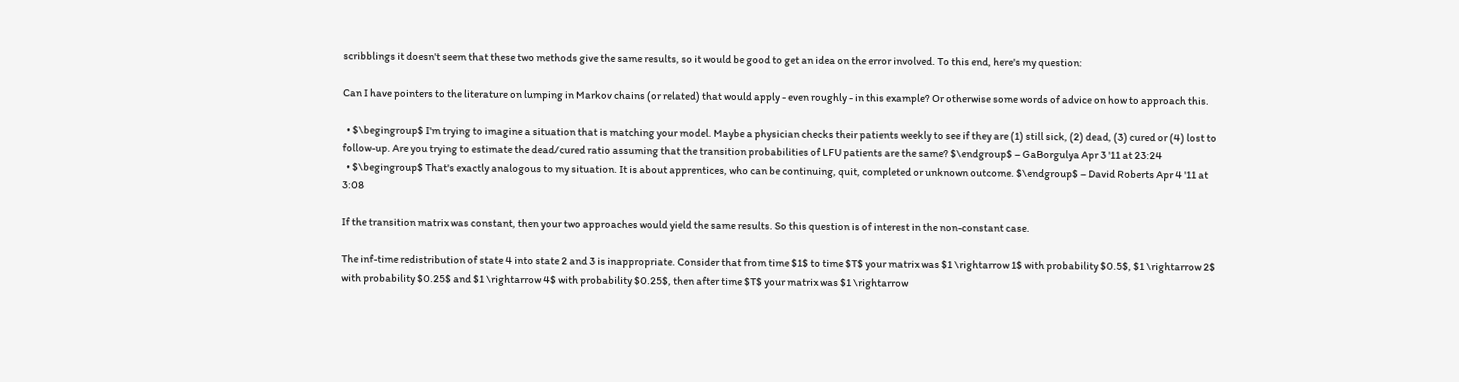scribblings it doesn't seem that these two methods give the same results, so it would be good to get an idea on the error involved. To this end, here's my question:

Can I have pointers to the literature on lumping in Markov chains (or related) that would apply - even roughly - in this example? Or otherwise some words of advice on how to approach this.

  • $\begingroup$ I'm trying to imagine a situation that is matching your model. Maybe a physician checks their patients weekly to see if they are (1) still sick, (2) dead, (3) cured or (4) lost to follow-up. Are you trying to estimate the dead/cured ratio assuming that the transition probabilities of LFU patients are the same? $\endgroup$ – GaBorgulya Apr 3 '11 at 23:24
  • $\begingroup$ That's exactly analogous to my situation. It is about apprentices, who can be continuing, quit, completed or unknown outcome. $\endgroup$ – David Roberts Apr 4 '11 at 3:08

If the transition matrix was constant, then your two approaches would yield the same results. So this question is of interest in the non-constant case.

The inf-time redistribution of state 4 into state 2 and 3 is inappropriate. Consider that from time $1$ to time $T$ your matrix was $1 \rightarrow 1$ with probability $0.5$, $1 \rightarrow 2$ with probability $0.25$ and $1 \rightarrow 4$ with probability $0.25$, then after time $T$ your matrix was $1 \rightarrow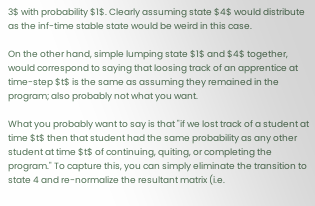3$ with probability $1$. Clearly assuming state $4$ would distribute as the inf-time stable state would be weird in this case.

On the other hand, simple lumping state $1$ and $4$ together, would correspond to saying that loosing track of an apprentice at time-step $t$ is the same as assuming they remained in the program; also probably not what you want.

What you probably want to say is that "if we lost track of a student at time $t$ then that student had the same probability as any other student at time $t$ of continuing, quiting, or completing the program." To capture this, you can simply eliminate the transition to state 4 and re-normalize the resultant matrix (i.e.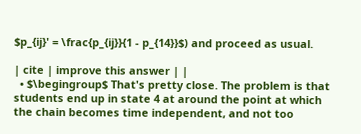$p_{ij}' = \frac{p_{ij}}{1 - p_{14}}$) and proceed as usual.

| cite | improve this answer | |
  • $\begingroup$ That's pretty close. The problem is that students end up in state 4 at around the point at which the chain becomes time independent, and not too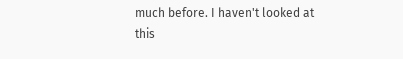much before. I haven't looked at this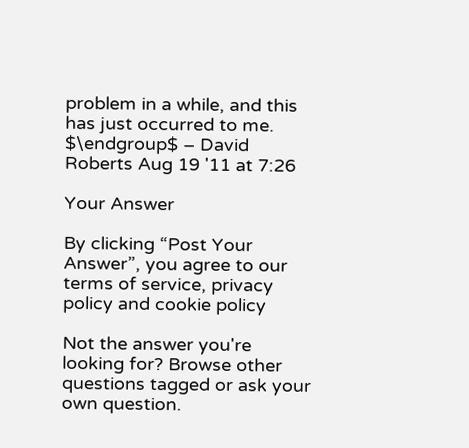problem in a while, and this has just occurred to me. $\endgroup$ – David Roberts Aug 19 '11 at 7:26

Your Answer

By clicking “Post Your Answer”, you agree to our terms of service, privacy policy and cookie policy

Not the answer you're looking for? Browse other questions tagged or ask your own question.